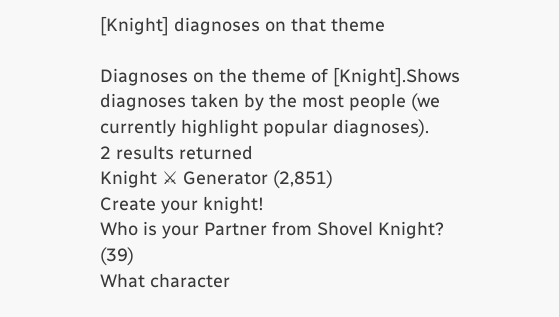[Knight] diagnoses on that theme

Diagnoses on the theme of [Knight].Shows diagnoses taken by the most people (we currently highlight popular diagnoses).
2 results returned
Knight ⚔ Generator (2,851)
Create your knight!
Who is your Partner from Shovel Knight? (39)
What character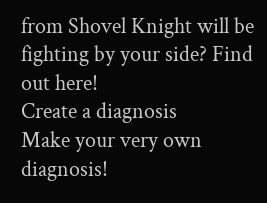from Shovel Knight will be fighting by your side? Find out here!
Create a diagnosis
Make your very own diagnosis!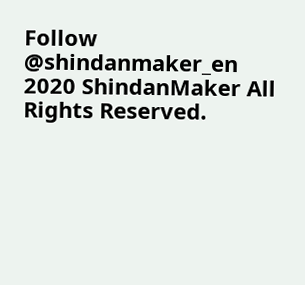Follow @shindanmaker_en
2020 ShindanMaker All Rights Reserved.